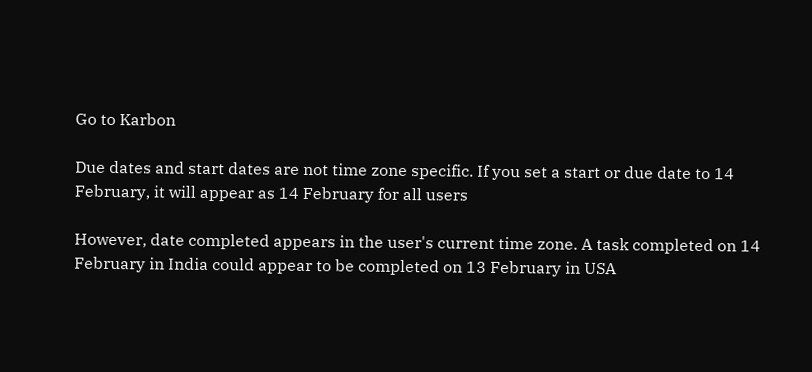Go to Karbon

Due dates and start dates are not time zone specific. If you set a start or due date to 14 February, it will appear as 14 February for all users

However, date completed appears in the user's current time zone. A task completed on 14 February in India could appear to be completed on 13 February in USA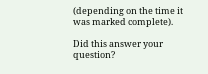(depending on the time it was marked complete).

Did this answer your question?